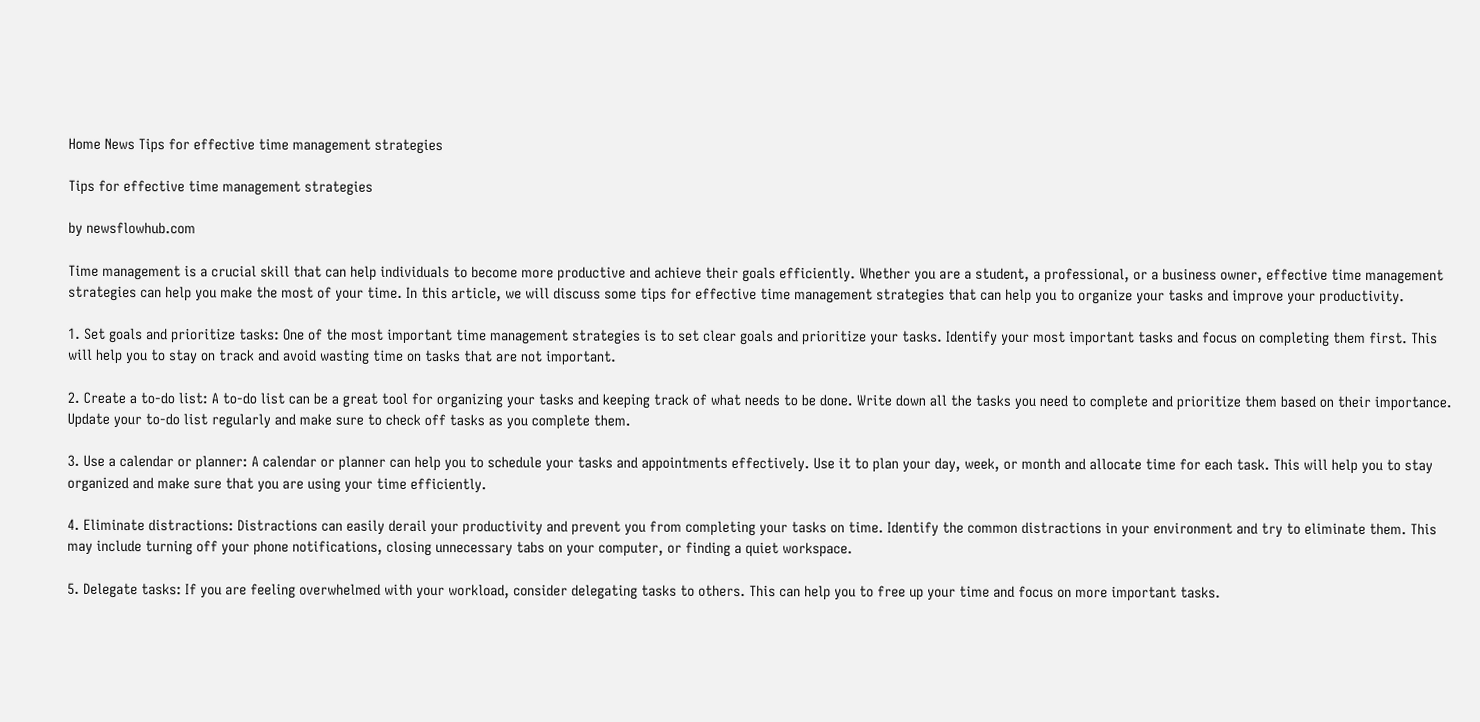Home News Tips for effective time management strategies

Tips for effective time management strategies

by newsflowhub.com

Time management is a crucial skill that can help individuals to become more productive and achieve their goals efficiently. Whether you are a student, a professional, or a business owner, effective time management strategies can help you make the most of your time. In this article, we will discuss some tips for effective time management strategies that can help you to organize your tasks and improve your productivity.

1. Set goals and prioritize tasks: One of the most important time management strategies is to set clear goals and prioritize your tasks. Identify your most important tasks and focus on completing them first. This will help you to stay on track and avoid wasting time on tasks that are not important.

2. Create a to-do list: A to-do list can be a great tool for organizing your tasks and keeping track of what needs to be done. Write down all the tasks you need to complete and prioritize them based on their importance. Update your to-do list regularly and make sure to check off tasks as you complete them.

3. Use a calendar or planner: A calendar or planner can help you to schedule your tasks and appointments effectively. Use it to plan your day, week, or month and allocate time for each task. This will help you to stay organized and make sure that you are using your time efficiently.

4. Eliminate distractions: Distractions can easily derail your productivity and prevent you from completing your tasks on time. Identify the common distractions in your environment and try to eliminate them. This may include turning off your phone notifications, closing unnecessary tabs on your computer, or finding a quiet workspace.

5. Delegate tasks: If you are feeling overwhelmed with your workload, consider delegating tasks to others. This can help you to free up your time and focus on more important tasks.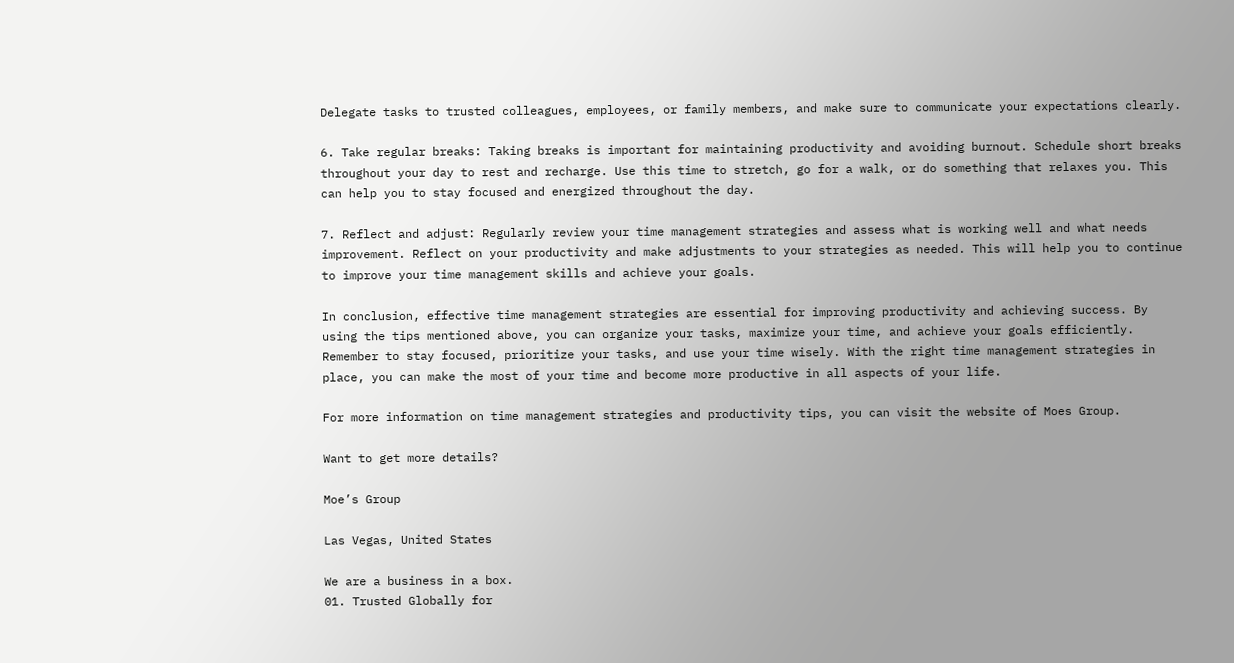Delegate tasks to trusted colleagues, employees, or family members, and make sure to communicate your expectations clearly.

6. Take regular breaks: Taking breaks is important for maintaining productivity and avoiding burnout. Schedule short breaks throughout your day to rest and recharge. Use this time to stretch, go for a walk, or do something that relaxes you. This can help you to stay focused and energized throughout the day.

7. Reflect and adjust: Regularly review your time management strategies and assess what is working well and what needs improvement. Reflect on your productivity and make adjustments to your strategies as needed. This will help you to continue to improve your time management skills and achieve your goals.

In conclusion, effective time management strategies are essential for improving productivity and achieving success. By using the tips mentioned above, you can organize your tasks, maximize your time, and achieve your goals efficiently. Remember to stay focused, prioritize your tasks, and use your time wisely. With the right time management strategies in place, you can make the most of your time and become more productive in all aspects of your life.

For more information on time management strategies and productivity tips, you can visit the website of Moes Group.

Want to get more details?

Moe’s Group

Las Vegas, United States

We are a business in a box.
01. Trusted Globally for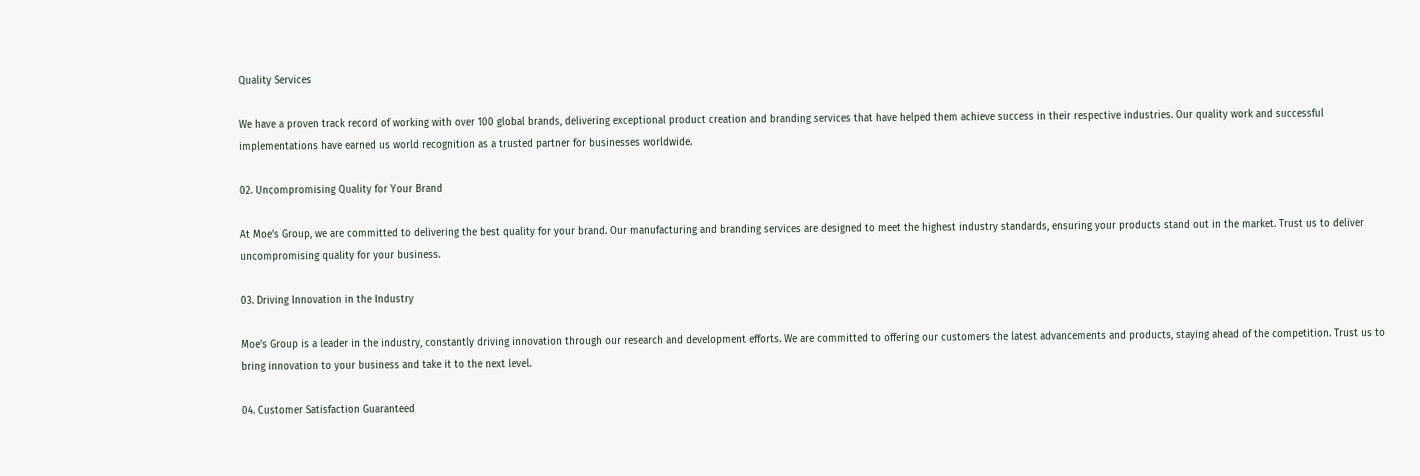Quality Services

We have a proven track record of working with over 100 global brands, delivering exceptional product creation and branding services that have helped them achieve success in their respective industries. Our quality work and successful implementations have earned us world recognition as a trusted partner for businesses worldwide.

02. Uncompromising Quality for Your Brand

At Moe’s Group, we are committed to delivering the best quality for your brand. Our manufacturing and branding services are designed to meet the highest industry standards, ensuring your products stand out in the market. Trust us to deliver uncompromising quality for your business.

03. Driving Innovation in the Industry

Moe’s Group is a leader in the industry, constantly driving innovation through our research and development efforts. We are committed to offering our customers the latest advancements and products, staying ahead of the competition. Trust us to bring innovation to your business and take it to the next level.

04. Customer Satisfaction Guaranteed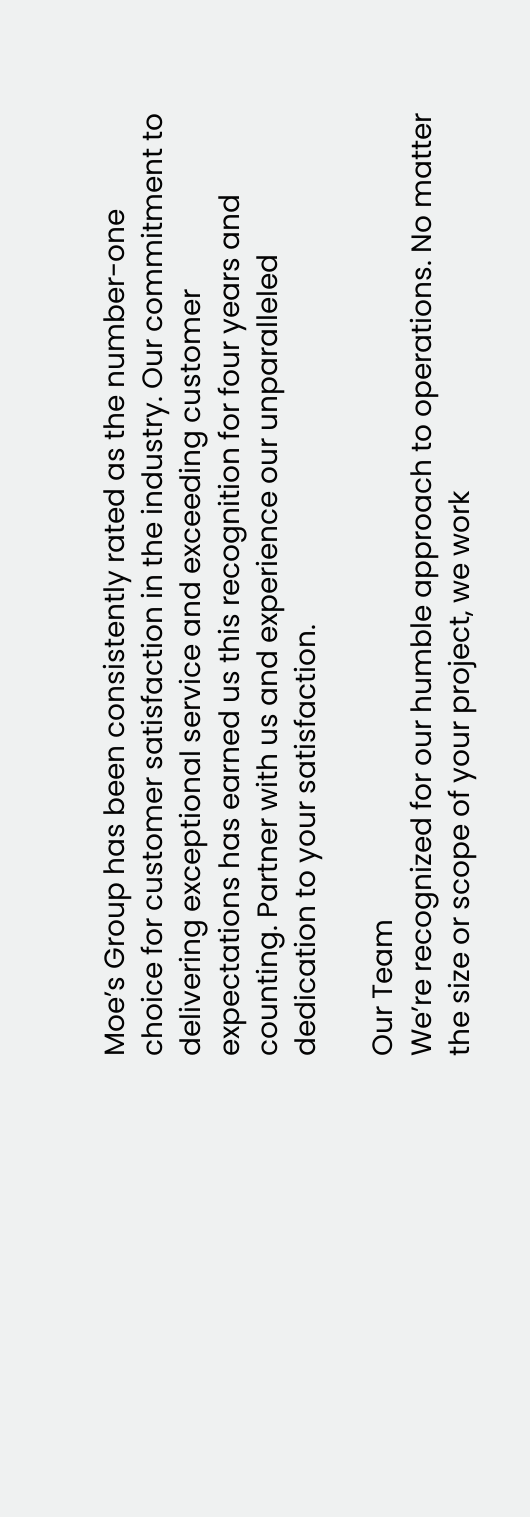Moe’s Group has been consistently rated as the number-one choice for customer satisfaction in the industry. Our commitment to delivering exceptional service and exceeding customer expectations has earned us this recognition for four years and counting. Partner with us and experience our unparalleled dedication to your satisfaction.

Our Team
We’re recognized for our humble approach to operations. No matter the size or scope of your project, we work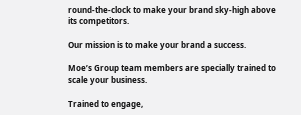round-the-clock to make your brand sky-high above its competitors.

Our mission is to make your brand a success.

Moe’s Group team members are specially trained to scale your business.

Trained to engage,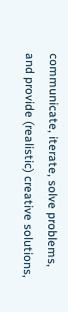communicate, iterate, solve problems, and provide (realistic) creative solutions,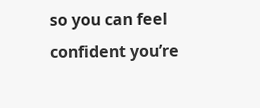so you can feel confident you’re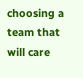choosing a team that will care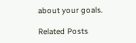about your goals.

Related Posts